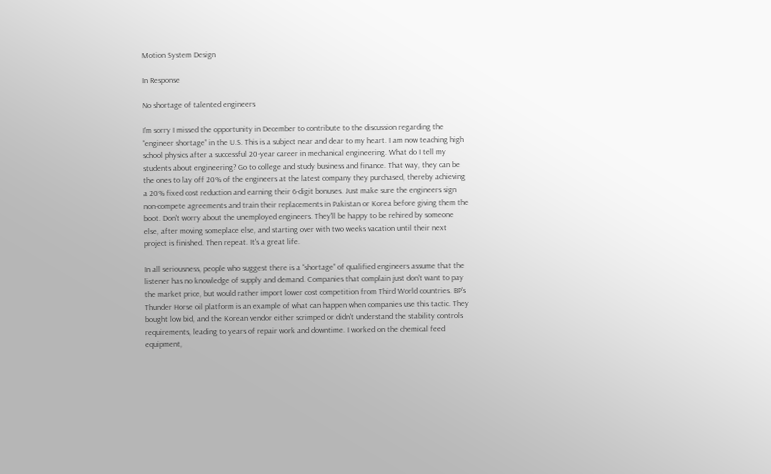Motion System Design

In Response

No shortage of talented engineers

I'm sorry I missed the opportunity in December to contribute to the discussion regarding the “engineer shortage” in the U.S. This is a subject near and dear to my heart. I am now teaching high school physics after a successful 20-year career in mechanical engineering. What do I tell my students about engineering? Go to college and study business and finance. That way, they can be the ones to lay off 20% of the engineers at the latest company they purchased, thereby achieving a 20% fixed cost reduction and earning their 6-digit bonuses. Just make sure the engineers sign non-compete agreements and train their replacements in Pakistan or Korea before giving them the boot. Don't worry about the unemployed engineers. They'll be happy to be rehired by someone else, after moving someplace else, and starting over with two weeks vacation until their next project is finished. Then repeat. It's a great life.

In all seriousness, people who suggest there is a “shortage” of qualified engineers assume that the listener has no knowledge of supply and demand. Companies that complain just don't want to pay the market price, but would rather import lower cost competition from Third World countries. BP's Thunder Horse oil platform is an example of what can happen when companies use this tactic. They bought low bid, and the Korean vendor either scrimped or didn't understand the stability controls requirements, leading to years of repair work and downtime. I worked on the chemical feed equipment,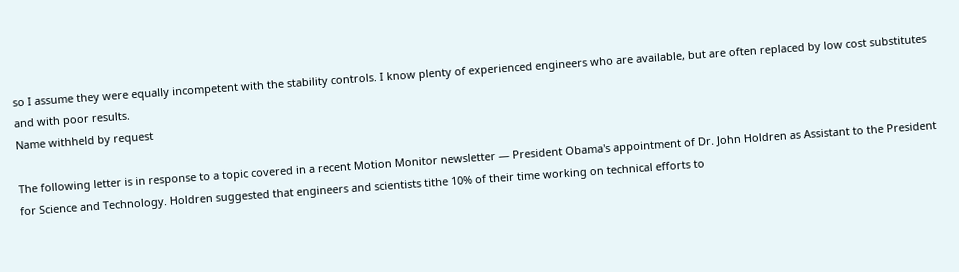so I assume they were equally incompetent with the stability controls. I know plenty of experienced engineers who are available, but are often replaced by low cost substitutes and with poor results.
Name withheld by request

The following letter is in response to a topic covered in a recent Motion Monitor newsletter — President Obama's appointment of Dr. John Holdren as Assistant to the President for Science and Technology. Holdren suggested that engineers and scientists tithe 10% of their time working on technical efforts to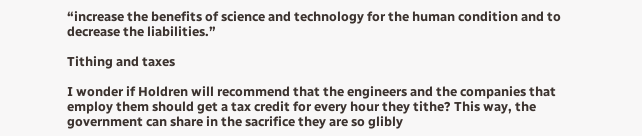“increase the benefits of science and technology for the human condition and to decrease the liabilities.”

Tithing and taxes

I wonder if Holdren will recommend that the engineers and the companies that employ them should get a tax credit for every hour they tithe? This way, the government can share in the sacrifice they are so glibly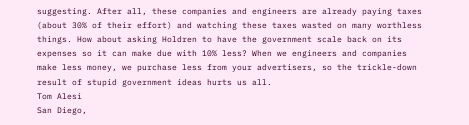suggesting. After all, these companies and engineers are already paying taxes (about 30% of their effort) and watching these taxes wasted on many worthless things. How about asking Holdren to have the government scale back on its expenses so it can make due with 10% less? When we engineers and companies make less money, we purchase less from your advertisers, so the trickle-down result of stupid government ideas hurts us all.
Tom Alesi
San Diego,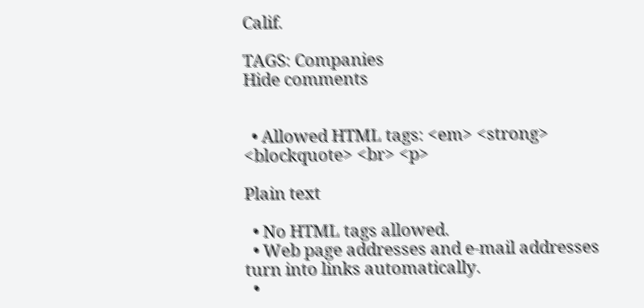Calif.

TAGS: Companies
Hide comments


  • Allowed HTML tags: <em> <strong> <blockquote> <br> <p>

Plain text

  • No HTML tags allowed.
  • Web page addresses and e-mail addresses turn into links automatically.
  •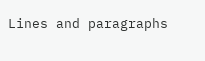Lines and paragraphs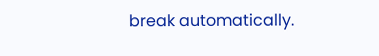break automatically.